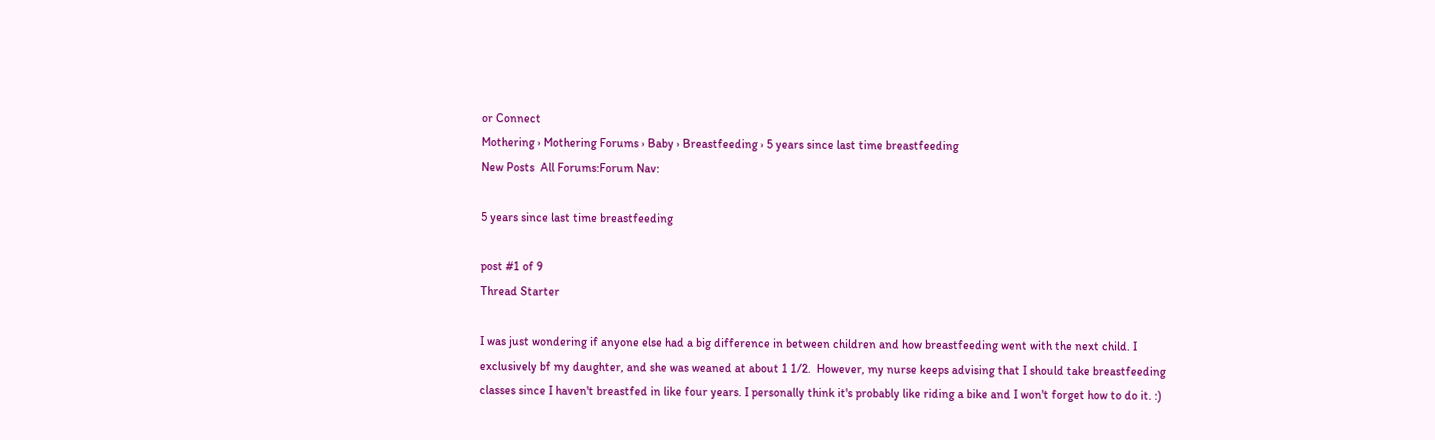or Connect
Mothering › Mothering Forums › Baby › Breastfeeding › 5 years since last time breastfeeding
New Posts  All Forums:Forum Nav:

5 years since last time breastfeeding

post #1 of 9
Thread Starter

I was just wondering if anyone else had a big difference in between children and how breastfeeding went with the next child. I exclusively bf my daughter, and she was weaned at about 1 1/2.  However, my nurse keeps advising that I should take breastfeeding classes since I haven't breastfed in like four years. I personally think it's probably like riding a bike and I won't forget how to do it. :)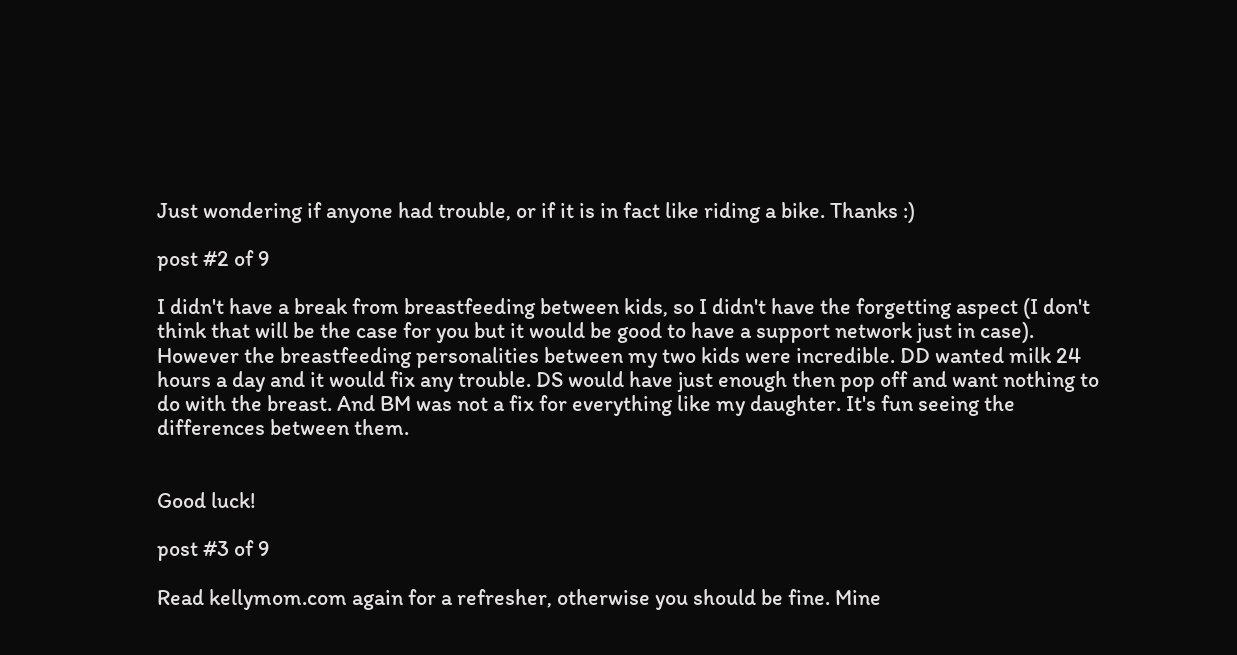Just wondering if anyone had trouble, or if it is in fact like riding a bike. Thanks :)

post #2 of 9

I didn't have a break from breastfeeding between kids, so I didn't have the forgetting aspect (I don't think that will be the case for you but it would be good to have a support network just in case). However the breastfeeding personalities between my two kids were incredible. DD wanted milk 24 hours a day and it would fix any trouble. DS would have just enough then pop off and want nothing to do with the breast. And BM was not a fix for everything like my daughter. It's fun seeing the differences between them.


Good luck!

post #3 of 9

Read kellymom.com again for a refresher, otherwise you should be fine. Mine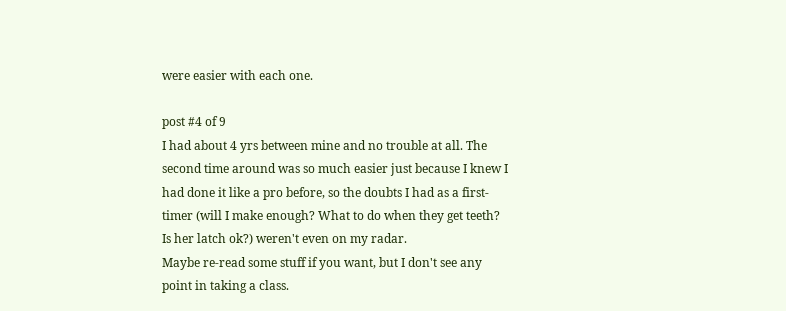were easier with each one.

post #4 of 9
I had about 4 yrs between mine and no trouble at all. The second time around was so much easier just because I knew I had done it like a pro before, so the doubts I had as a first-timer (will I make enough? What to do when they get teeth? Is her latch ok?) weren't even on my radar.
Maybe re-read some stuff if you want, but I don't see any point in taking a class.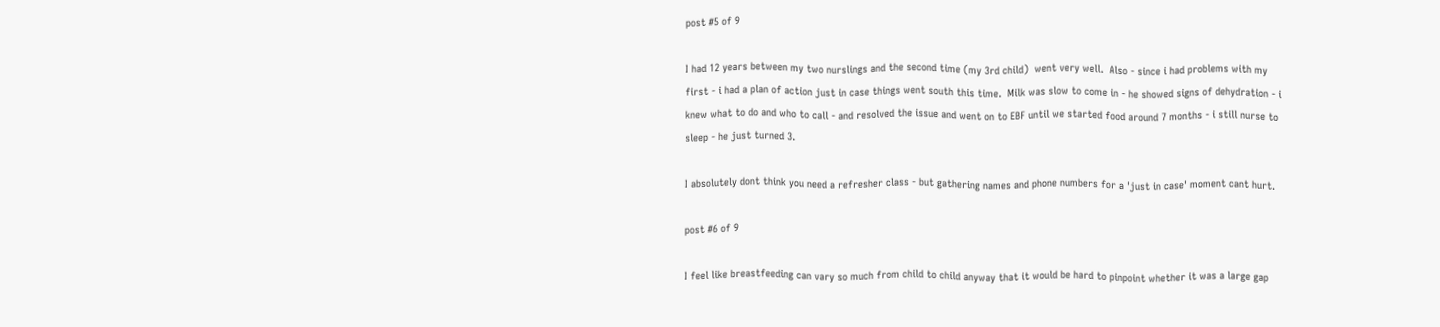post #5 of 9

I had 12 years between my two nurslings and the second time (my 3rd child)  went very well.  Also - since i had problems with my first - i had a plan of action just in case things went south this time.  Milk was slow to come in - he showed signs of dehydration - i knew what to do and who to call - and resolved the issue and went on to EBF until we started food around 7 months - i still nurse to sleep - he just turned 3.

I absolutely dont think you need a refresher class - but gathering names and phone numbers for a 'just in case' moment cant hurt.

post #6 of 9

I feel like breastfeeding can vary so much from child to child anyway that it would be hard to pinpoint whether it was a large gap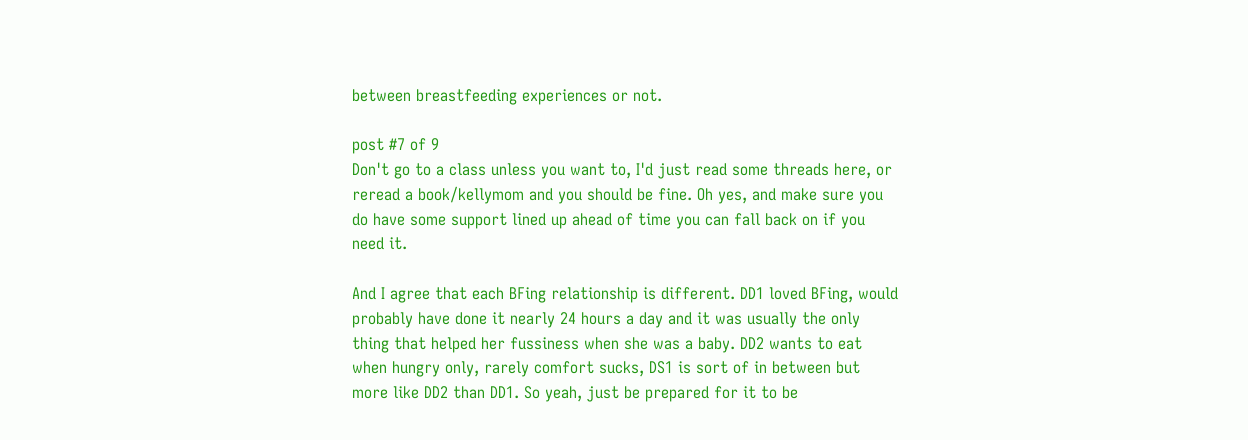between breastfeeding experiences or not.

post #7 of 9
Don't go to a class unless you want to, I'd just read some threads here, or reread a book/kellymom and you should be fine. Oh yes, and make sure you do have some support lined up ahead of time you can fall back on if you need it.

And I agree that each BFing relationship is different. DD1 loved BFing, would probably have done it nearly 24 hours a day and it was usually the only thing that helped her fussiness when she was a baby. DD2 wants to eat when hungry only, rarely comfort sucks, DS1 is sort of in between but more like DD2 than DD1. So yeah, just be prepared for it to be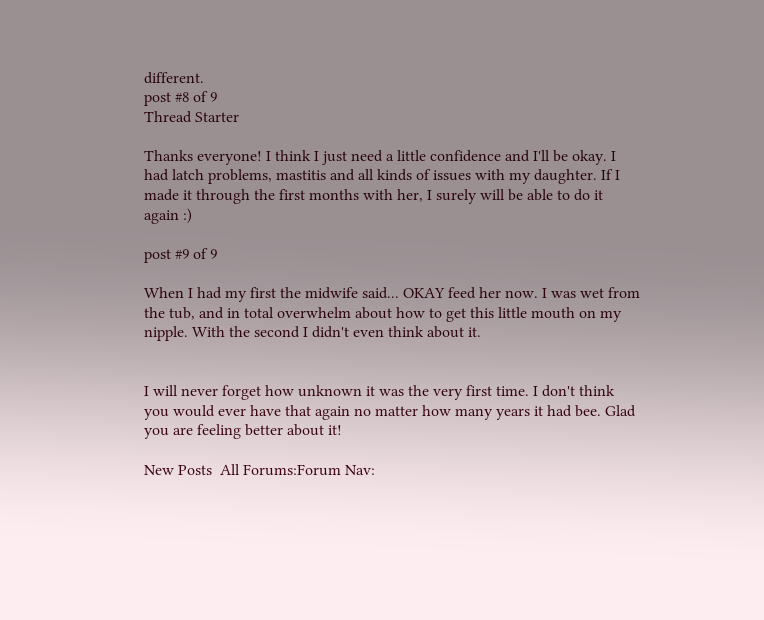different.
post #8 of 9
Thread Starter

Thanks everyone! I think I just need a little confidence and I'll be okay. I had latch problems, mastitis and all kinds of issues with my daughter. If I made it through the first months with her, I surely will be able to do it again :)

post #9 of 9

When I had my first the midwife said... OKAY feed her now. I was wet from the tub, and in total overwhelm about how to get this little mouth on my nipple. With the second I didn't even think about it.


I will never forget how unknown it was the very first time. I don't think you would ever have that again no matter how many years it had bee. Glad you are feeling better about it!

New Posts  All Forums:Forum Nav: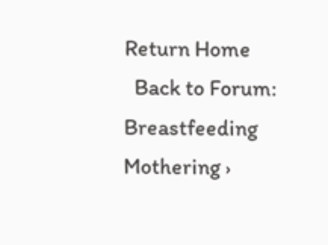Return Home
  Back to Forum: Breastfeeding
Mothering ›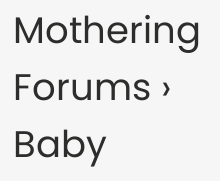Mothering Forums › Baby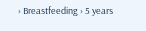› Breastfeeding › 5 years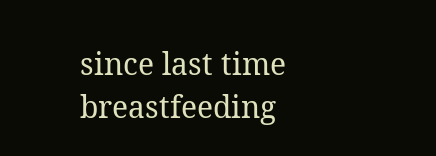since last time breastfeeding